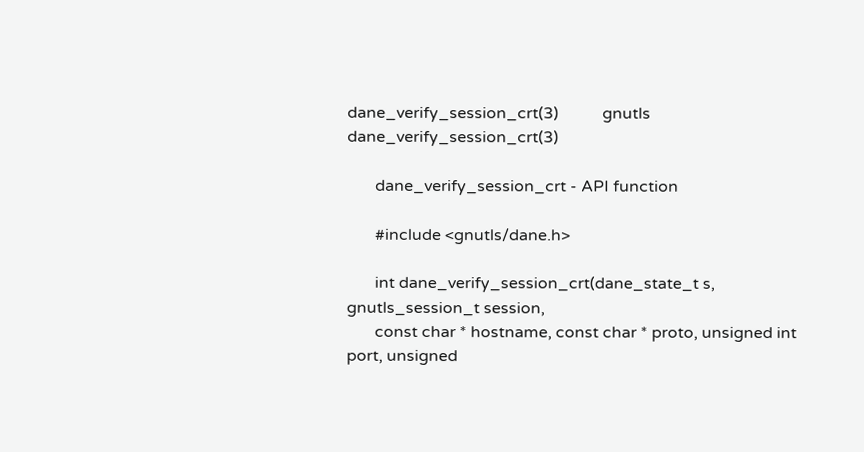dane_verify_session_crt(3)           gnutls           dane_verify_session_crt(3)

       dane_verify_session_crt - API function

       #include <gnutls/dane.h>

       int dane_verify_session_crt(dane_state_t s, gnutls_session_t session,
       const char * hostname, const char * proto, unsigned int port, unsigned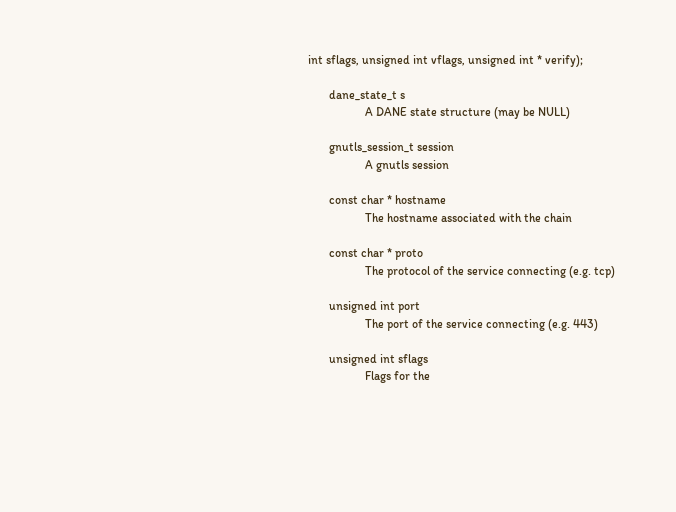int sflags, unsigned int vflags, unsigned int * verify);

       dane_state_t s
                   A DANE state structure (may be NULL)

       gnutls_session_t session
                   A gnutls session

       const char * hostname
                   The hostname associated with the chain

       const char * proto
                   The protocol of the service connecting (e.g. tcp)

       unsigned int port
                   The port of the service connecting (e.g. 443)

       unsigned int sflags
                   Flags for the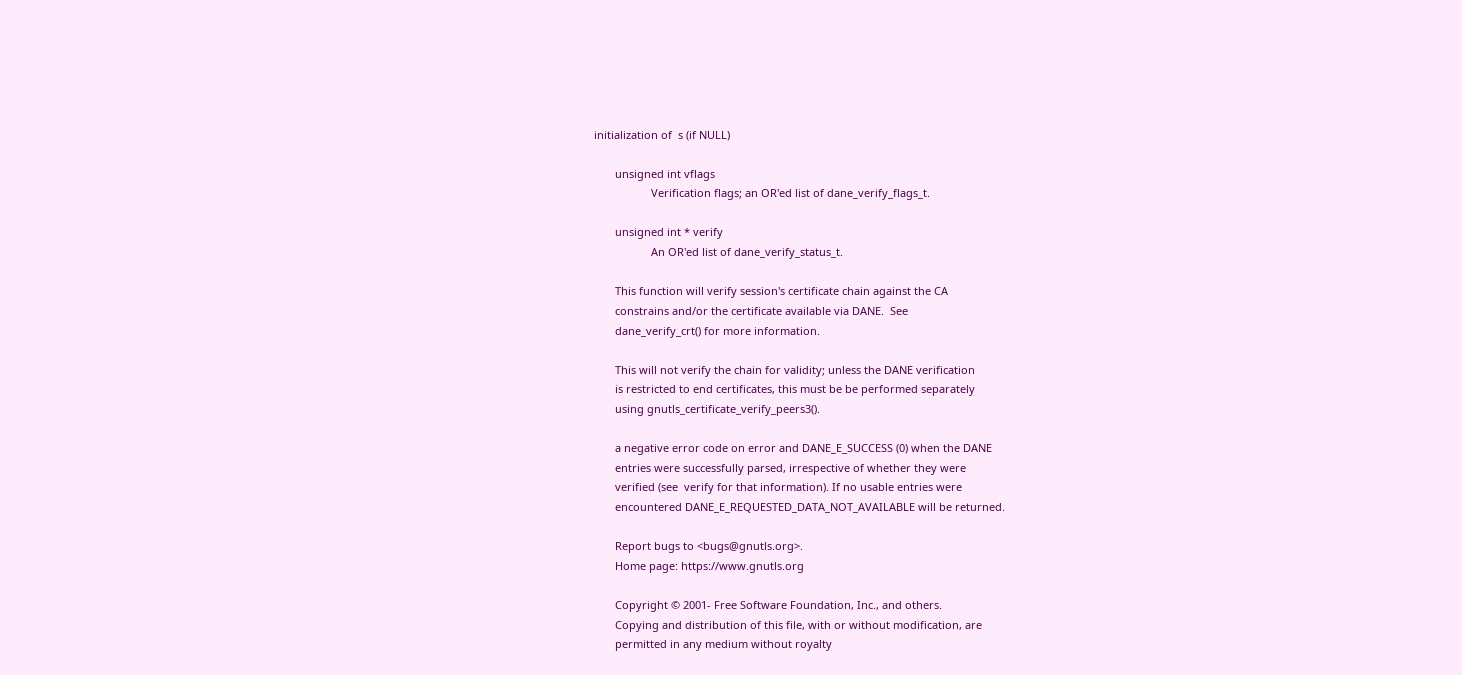initialization of  s (if NULL)

       unsigned int vflags
                   Verification flags; an OR'ed list of dane_verify_flags_t.

       unsigned int * verify
                   An OR'ed list of dane_verify_status_t.

       This function will verify session's certificate chain against the CA
       constrains and/or the certificate available via DANE.  See
       dane_verify_crt() for more information.

       This will not verify the chain for validity; unless the DANE verification
       is restricted to end certificates, this must be be performed separately
       using gnutls_certificate_verify_peers3().

       a negative error code on error and DANE_E_SUCCESS (0) when the DANE
       entries were successfully parsed, irrespective of whether they were
       verified (see  verify for that information). If no usable entries were
       encountered DANE_E_REQUESTED_DATA_NOT_AVAILABLE will be returned.

       Report bugs to <bugs@gnutls.org>.
       Home page: https://www.gnutls.org

       Copyright © 2001- Free Software Foundation, Inc., and others.
       Copying and distribution of this file, with or without modification, are
       permitted in any medium without royalty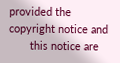provided the copyright notice and
       this notice are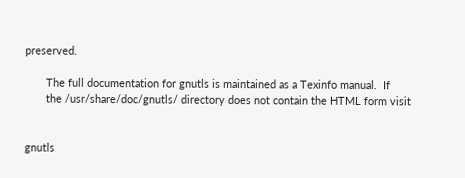preserved.

       The full documentation for gnutls is maintained as a Texinfo manual.  If
       the /usr/share/doc/gnutls/ directory does not contain the HTML form visit


gnutls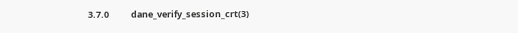3.7.0           dane_verify_session_crt(3)